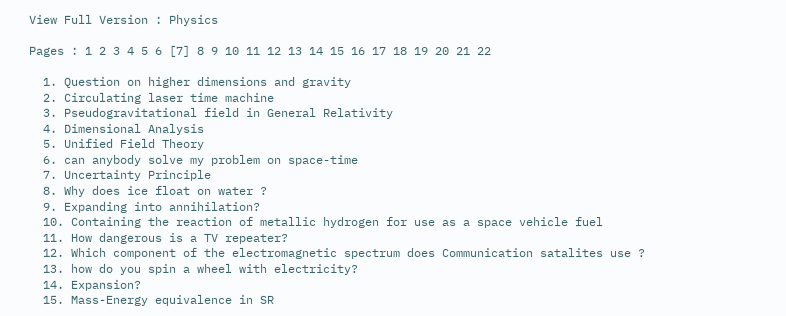View Full Version : Physics

Pages : 1 2 3 4 5 6 [7] 8 9 10 11 12 13 14 15 16 17 18 19 20 21 22

  1. Question on higher dimensions and gravity
  2. Circulating laser time machine
  3. Pseudogravitational field in General Relativity
  4. Dimensional Analysis
  5. Unified Field Theory
  6. can anybody solve my problem on space-time
  7. Uncertainty Principle
  8. Why does ice float on water ?
  9. Expanding into annihilation?
  10. Containing the reaction of metallic hydrogen for use as a space vehicle fuel
  11. How dangerous is a TV repeater?
  12. Which component of the electromagnetic spectrum does Communication satalites use ?
  13. how do you spin a wheel with electricity?
  14. Expansion?
  15. Mass-Energy equivalence in SR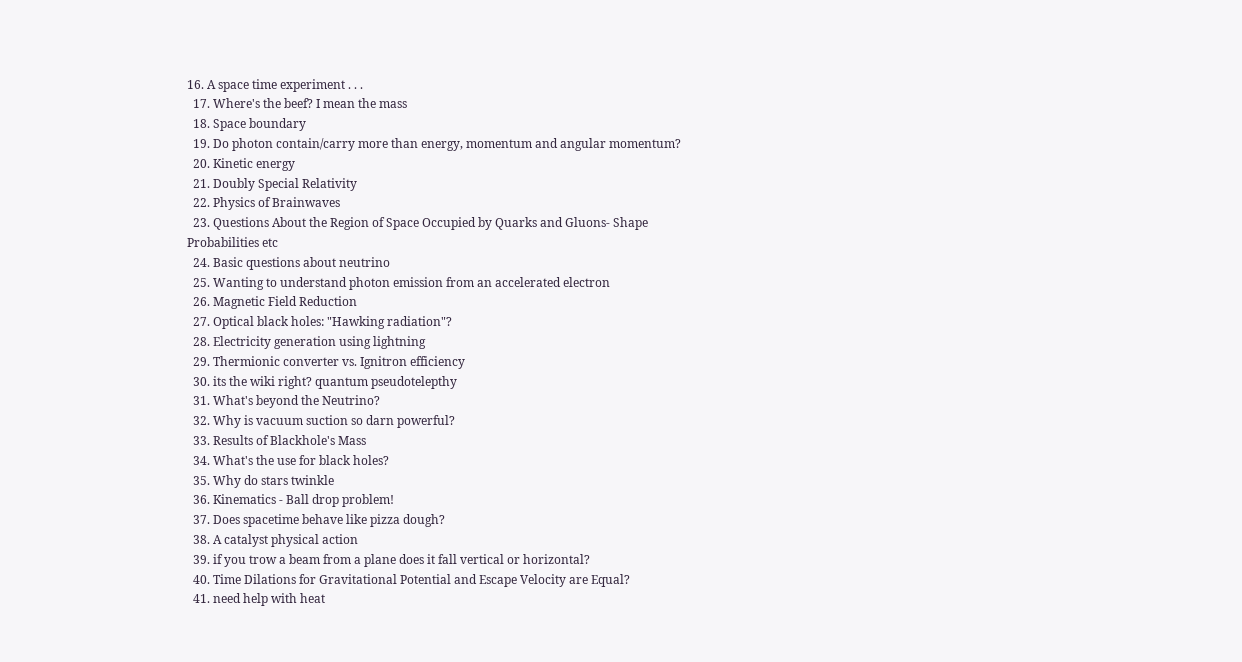16. A space time experiment . . .
  17. Where's the beef? I mean the mass
  18. Space boundary
  19. Do photon contain/carry more than energy, momentum and angular momentum?
  20. Kinetic energy
  21. Doubly Special Relativity
  22. Physics of Brainwaves
  23. Questions About the Region of Space Occupied by Quarks and Gluons- Shape Probabilities etc
  24. Basic questions about neutrino
  25. Wanting to understand photon emission from an accelerated electron
  26. Magnetic Field Reduction
  27. Optical black holes: "Hawking radiation"?
  28. Electricity generation using lightning
  29. Thermionic converter vs. Ignitron efficiency
  30. its the wiki right? quantum pseudotelepthy
  31. What's beyond the Neutrino?
  32. Why is vacuum suction so darn powerful?
  33. Results of Blackhole's Mass
  34. What's the use for black holes?
  35. Why do stars twinkle
  36. Kinematics - Ball drop problem!
  37. Does spacetime behave like pizza dough?
  38. A catalyst physical action
  39. if you trow a beam from a plane does it fall vertical or horizontal?
  40. Time Dilations for Gravitational Potential and Escape Velocity are Equal?
  41. need help with heat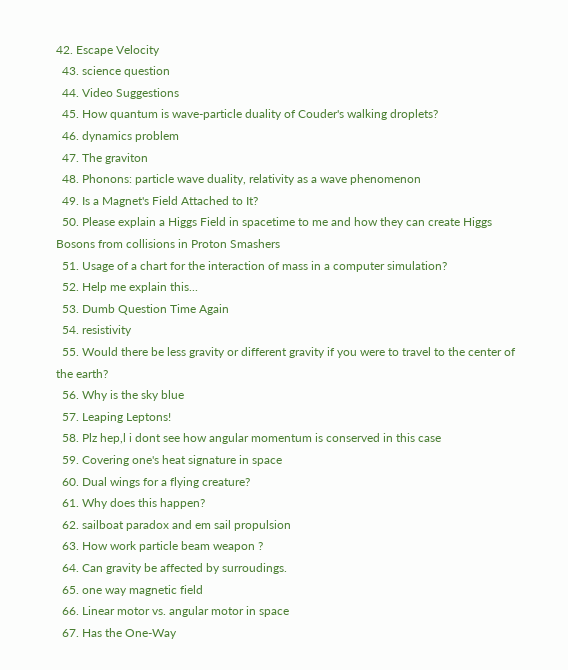42. Escape Velocity
  43. science question
  44. Video Suggestions
  45. How quantum is wave-particle duality of Couder's walking droplets?
  46. dynamics problem
  47. The graviton
  48. Phonons: particle wave duality, relativity as a wave phenomenon
  49. Is a Magnet's Field Attached to It?
  50. Please explain a Higgs Field in spacetime to me and how they can create Higgs Bosons from collisions in Proton Smashers
  51. Usage of a chart for the interaction of mass in a computer simulation?
  52. Help me explain this...
  53. Dumb Question Time Again
  54. resistivity
  55. Would there be less gravity or different gravity if you were to travel to the center of the earth?
  56. Why is the sky blue
  57. Leaping Leptons!
  58. Plz hep,l i dont see how angular momentum is conserved in this case
  59. Covering one's heat signature in space
  60. Dual wings for a flying creature?
  61. Why does this happen?
  62. sailboat paradox and em sail propulsion
  63. How work particle beam weapon ?
  64. Can gravity be affected by surroudings.
  65. one way magnetic field
  66. Linear motor vs. angular motor in space
  67. Has the One-Way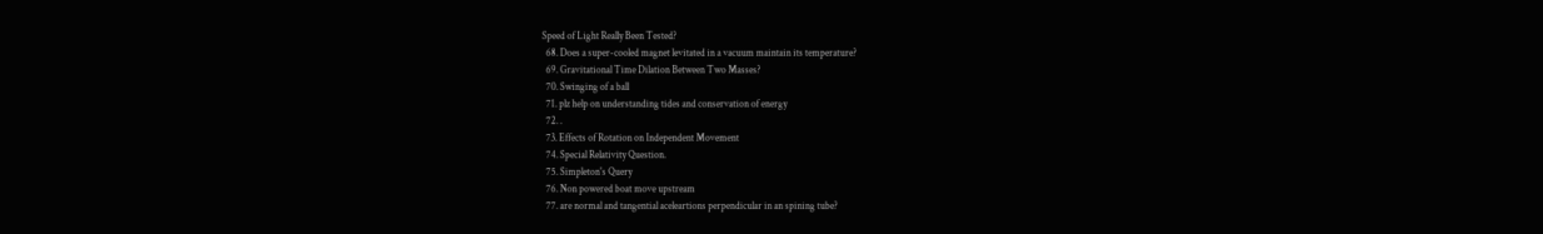Speed of Light Really Been Tested?
  68. Does a super-cooled magnet levitated in a vacuum maintain its temperature?
  69. Gravitational Time Dilation Between Two Masses?
  70. Swinging of a ball
  71. plz help on understanding tides and conservation of energy
  72. .
  73. Effects of Rotation on Independent Movement
  74. Special Relativity Question.
  75. Simpleton's Query
  76. Non powered boat move upstream
  77. are normal and tangential aceleartions perpendicular in an spining tube?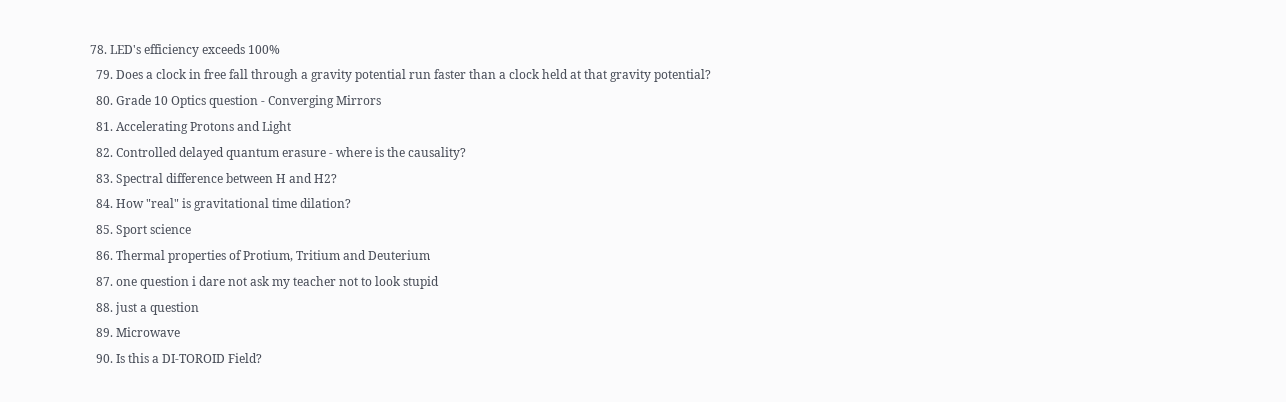78. LED's efficiency exceeds 100%
  79. Does a clock in free fall through a gravity potential run faster than a clock held at that gravity potential?
  80. Grade 10 Optics question - Converging Mirrors
  81. Accelerating Protons and Light
  82. Controlled delayed quantum erasure - where is the causality?
  83. Spectral difference between H and H2?
  84. How "real" is gravitational time dilation?
  85. Sport science
  86. Thermal properties of Protium, Tritium and Deuterium
  87. one question i dare not ask my teacher not to look stupid
  88. just a question
  89. Microwave
  90. Is this a DI-TOROID Field?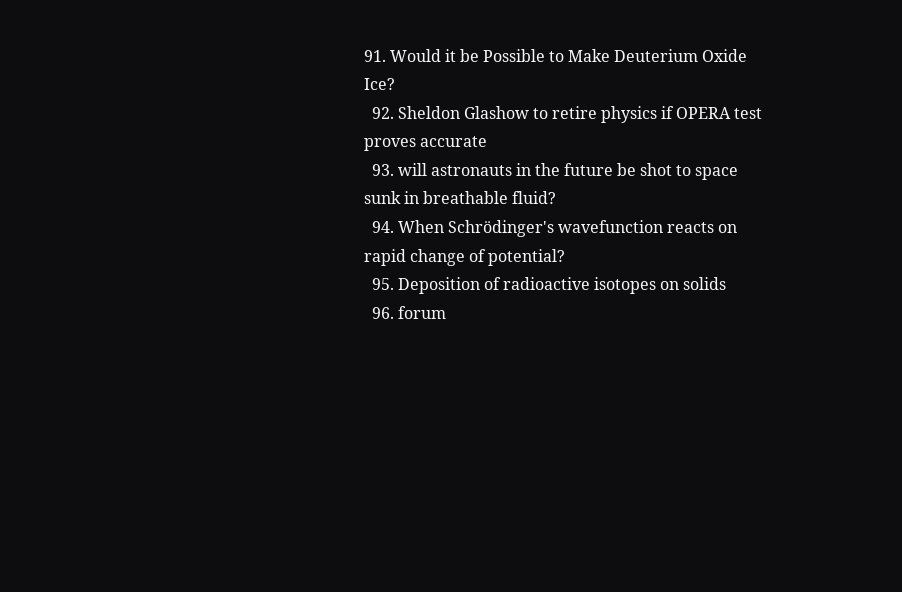91. Would it be Possible to Make Deuterium Oxide Ice?
  92. Sheldon Glashow to retire physics if OPERA test proves accurate
  93. will astronauts in the future be shot to space sunk in breathable fluid?
  94. When Schrödinger's wavefunction reacts on rapid change of potential?
  95. Deposition of radioactive isotopes on solids
  96. forum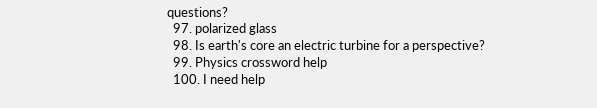questions?
  97. polarized glass
  98. Is earth's core an electric turbine for a perspective?
  99. Physics crossword help
  100. I need help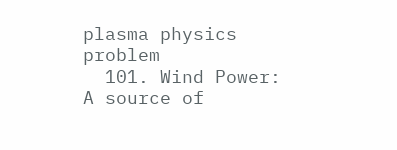plasma physics problem
  101. Wind Power: A source of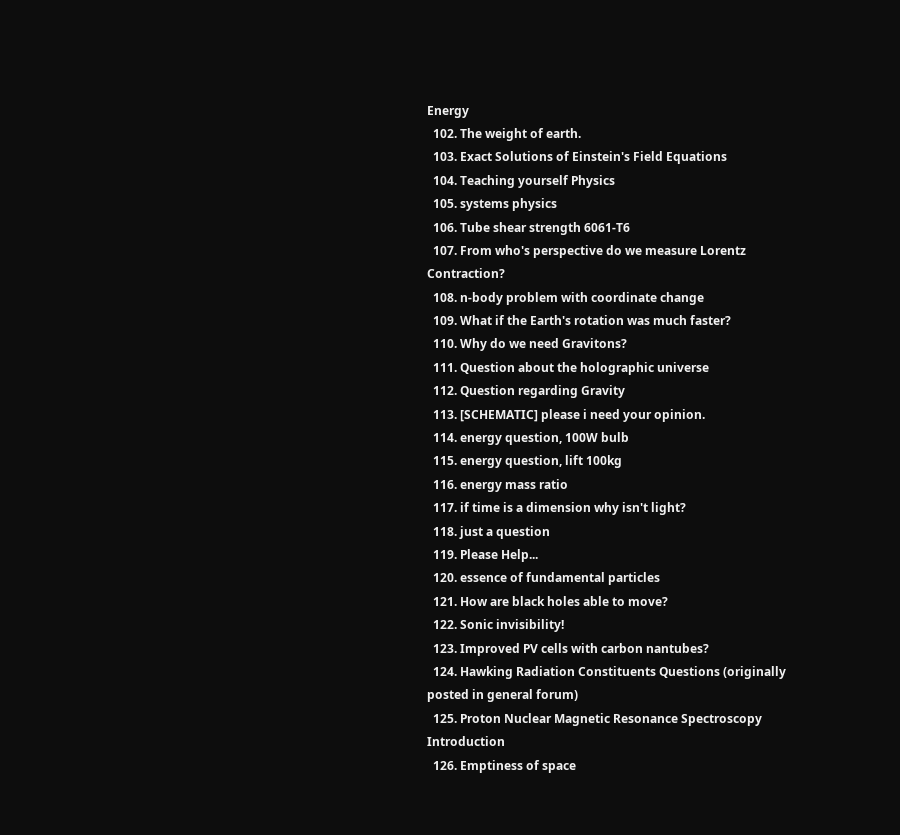Energy
  102. The weight of earth.
  103. Exact Solutions of Einstein's Field Equations
  104. Teaching yourself Physics
  105. systems physics
  106. Tube shear strength 6061-T6
  107. From who's perspective do we measure Lorentz Contraction?
  108. n-body problem with coordinate change
  109. What if the Earth's rotation was much faster?
  110. Why do we need Gravitons?
  111. Question about the holographic universe
  112. Question regarding Gravity
  113. [SCHEMATIC] please i need your opinion.
  114. energy question, 100W bulb
  115. energy question, lift 100kg
  116. energy mass ratio
  117. if time is a dimension why isn't light?
  118. just a question
  119. Please Help...
  120. essence of fundamental particles
  121. How are black holes able to move?
  122. Sonic invisibility!
  123. Improved PV cells with carbon nantubes?
  124. Hawking Radiation Constituents Questions (originally posted in general forum)
  125. Proton Nuclear Magnetic Resonance Spectroscopy Introduction
  126. Emptiness of space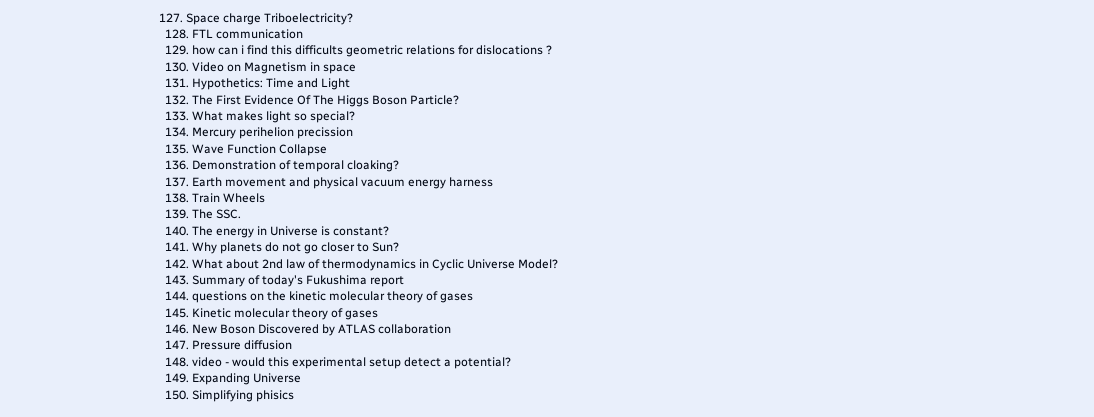127. Space charge Triboelectricity?
  128. FTL communication
  129. how can i find this difficults geometric relations for dislocations ?
  130. Video on Magnetism in space
  131. Hypothetics: Time and Light
  132. The First Evidence Of The Higgs Boson Particle?
  133. What makes light so special?
  134. Mercury perihelion precission
  135. Wave Function Collapse
  136. Demonstration of temporal cloaking?
  137. Earth movement and physical vacuum energy harness
  138. Train Wheels
  139. The SSC.
  140. The energy in Universe is constant?
  141. Why planets do not go closer to Sun?
  142. What about 2nd law of thermodynamics in Cyclic Universe Model?
  143. Summary of today's Fukushima report
  144. questions on the kinetic molecular theory of gases
  145. Kinetic molecular theory of gases
  146. New Boson Discovered by ATLAS collaboration
  147. Pressure diffusion
  148. video - would this experimental setup detect a potential?
  149. Expanding Universe
  150. Simplifying phisics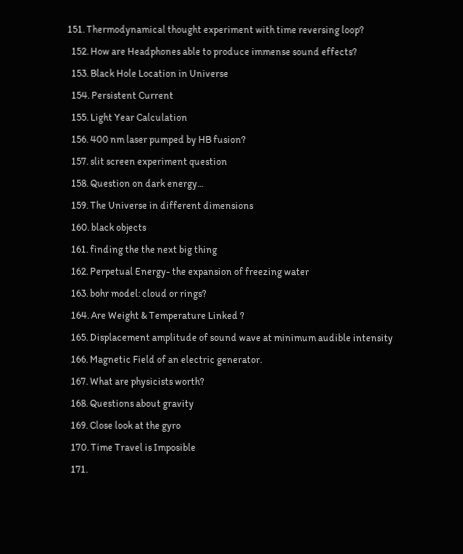151. Thermodynamical thought experiment with time reversing loop?
  152. How are Headphones able to produce immense sound effects?
  153. Black Hole Location in Universe
  154. Persistent Current
  155. Light Year Calculation
  156. 400 nm laser pumped by HB fusion?
  157. slit screen experiment question
  158. Question on dark energy...
  159. The Universe in different dimensions
  160. black objects
  161. finding the the next big thing
  162. Perpetual Energy- the expansion of freezing water
  163. bohr model: cloud or rings?
  164. Are Weight & Temperature Linked ?
  165. Displacement amplitude of sound wave at minimum audible intensity
  166. Magnetic Field of an electric generator.
  167. What are physicists worth?
  168. Questions about gravity
  169. Close look at the gyro
  170. Time Travel is Imposible
  171.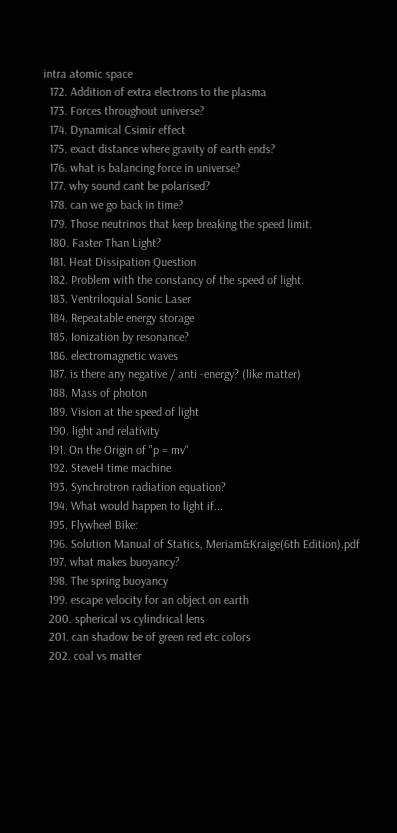intra atomic space
  172. Addition of extra electrons to the plasma
  173. Forces throughout universe?
  174. Dynamical Csimir effect
  175. exact distance where gravity of earth ends?
  176. what is balancing force in universe?
  177. why sound cant be polarised?
  178. can we go back in time?
  179. Those neutrinos that keep breaking the speed limit.
  180. Faster Than Light?
  181. Heat Dissipation Question
  182. Problem with the constancy of the speed of light.
  183. Ventriloquial Sonic Laser
  184. Repeatable energy storage
  185. Ionization by resonance?
  186. electromagnetic waves
  187. is there any negative / anti -energy? (like matter)
  188. Mass of photon
  189. Vision at the speed of light
  190. light and relativity
  191. On the Origin of "p = mv"
  192. SteveH time machine
  193. Synchrotron radiation equation?
  194. What would happen to light if...
  195. Flywheel Bike:
  196. Solution Manual of Statics, Meriam&Kraige(6th Edition).pdf
  197. what makes buoyancy?
  198. The spring buoyancy
  199. escape velocity for an object on earth
  200. spherical vs cylindrical lens
  201. can shadow be of green red etc colors
  202. coal vs matter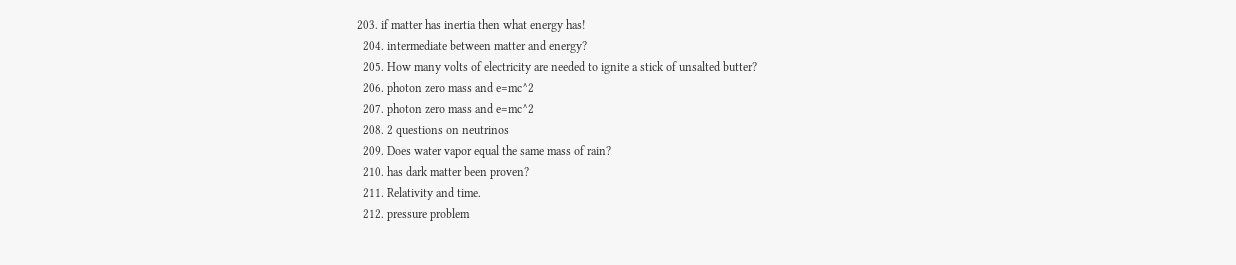203. if matter has inertia then what energy has!
  204. intermediate between matter and energy?
  205. How many volts of electricity are needed to ignite a stick of unsalted butter?
  206. photon zero mass and e=mc^2
  207. photon zero mass and e=mc^2
  208. 2 questions on neutrinos
  209. Does water vapor equal the same mass of rain?
  210. has dark matter been proven?
  211. Relativity and time.
  212. pressure problem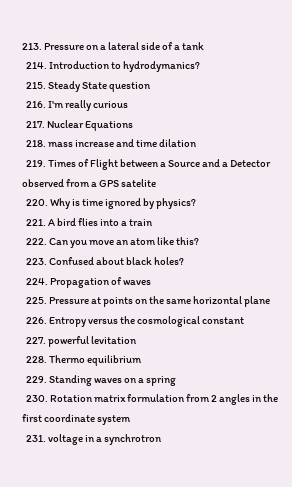213. Pressure on a lateral side of a tank
  214. Introduction to hydrodymanics?
  215. Steady State question
  216. I'm really curious
  217. Nuclear Equations
  218. mass increase and time dilation
  219. Times of Flight between a Source and a Detector observed from a GPS satelite
  220. Why is time ignored by physics?
  221. A bird flies into a train
  222. Can you move an atom like this?
  223. Confused about black holes?
  224. Propagation of waves
  225. Pressure at points on the same horizontal plane
  226. Entropy versus the cosmological constant
  227. powerful levitation
  228. Thermo equilibrium
  229. Standing waves on a spring
  230. Rotation matrix formulation from 2 angles in the first coordinate system
  231. voltage in a synchrotron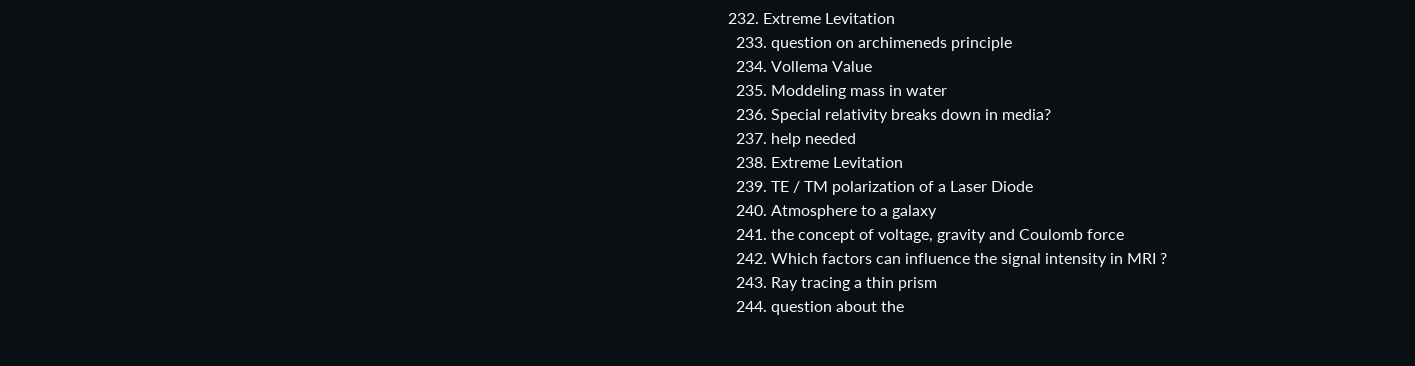232. Extreme Levitation
  233. question on archimeneds principle
  234. Vollema Value
  235. Moddeling mass in water
  236. Special relativity breaks down in media?
  237. help needed
  238. Extreme Levitation
  239. TE / TM polarization of a Laser Diode
  240. Atmosphere to a galaxy
  241. the concept of voltage, gravity and Coulomb force
  242. Which factors can influence the signal intensity in MRI ?
  243. Ray tracing a thin prism
  244. question about the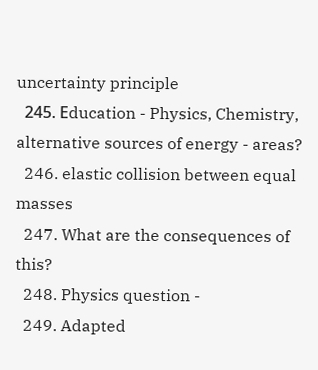uncertainty principle
  245. Еducation - Physics, Chemistry, alternative sources of energy - areas?
  246. elastic collision between equal masses
  247. What are the consequences of this?
  248. Physics question -
  249. Adapted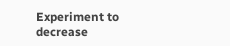Experiment to decrease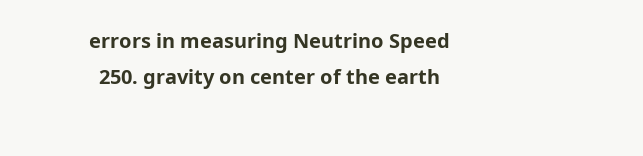errors in measuring Neutrino Speed
  250. gravity on center of the earth